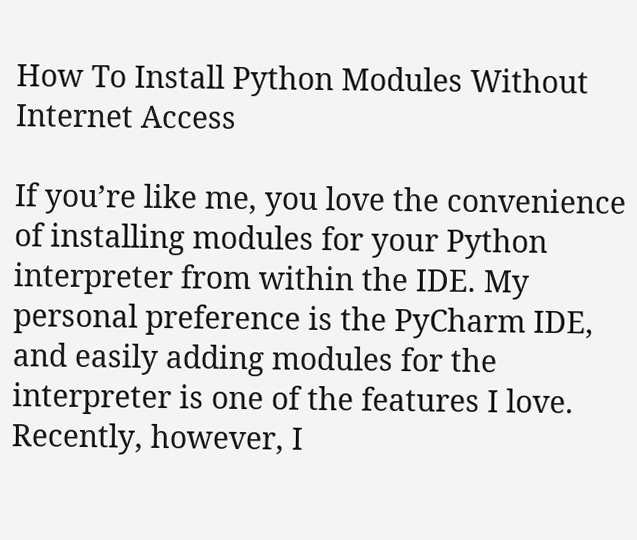How To Install Python Modules Without Internet Access

If you’re like me, you love the convenience of installing modules for your Python interpreter from within the IDE. My personal preference is the PyCharm IDE, and easily adding modules for the interpreter is one of the features I love. Recently, however, I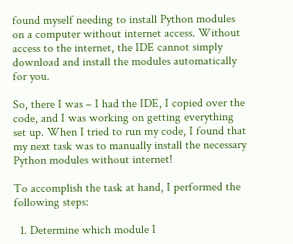found myself needing to install Python modules on a computer without internet access. Without access to the internet, the IDE cannot simply download and install the modules automatically for you.

So, there I was – I had the IDE, I copied over the code, and I was working on getting everything set up. When I tried to run my code, I found that my next task was to manually install the necessary Python modules without internet!

To accomplish the task at hand, I performed the following steps:

  1. Determine which module I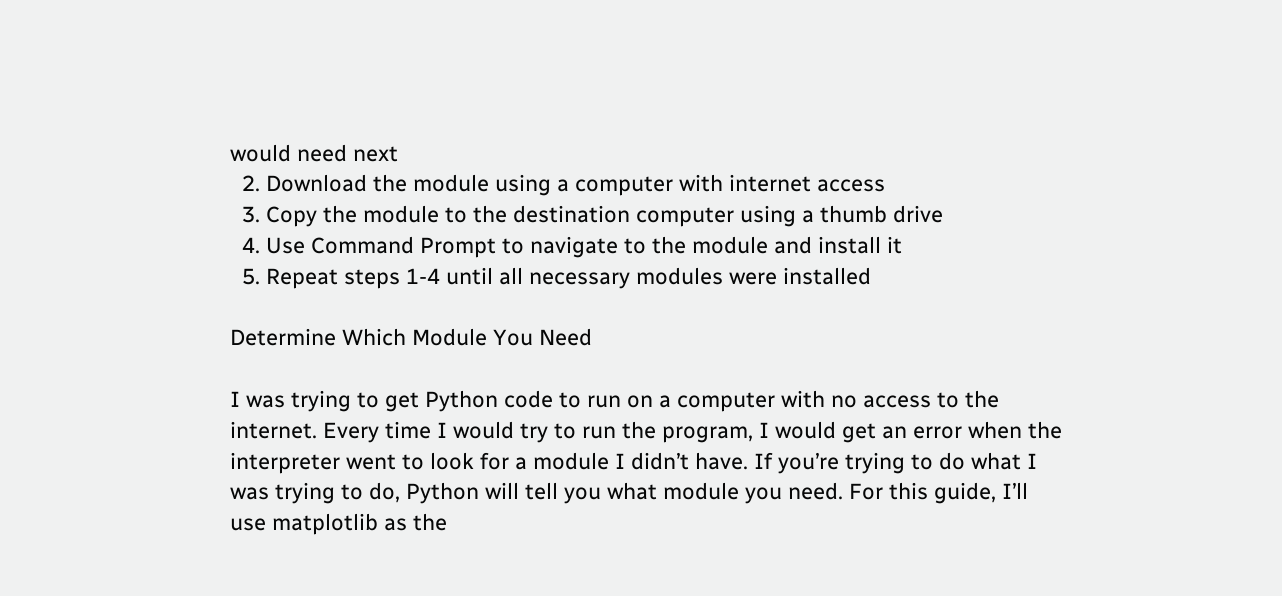would need next
  2. Download the module using a computer with internet access
  3. Copy the module to the destination computer using a thumb drive
  4. Use Command Prompt to navigate to the module and install it
  5. Repeat steps 1-4 until all necessary modules were installed

Determine Which Module You Need

I was trying to get Python code to run on a computer with no access to the internet. Every time I would try to run the program, I would get an error when the interpreter went to look for a module I didn’t have. If you’re trying to do what I was trying to do, Python will tell you what module you need. For this guide, I’ll use matplotlib as the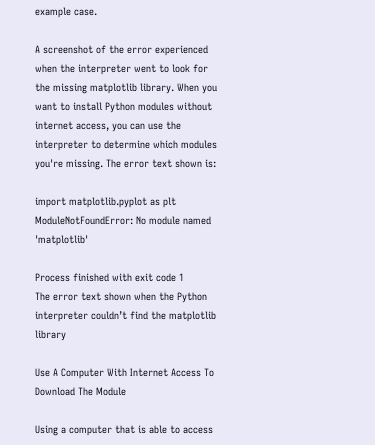example case.

A screenshot of the error experienced when the interpreter went to look for the missing matplotlib library. When you want to install Python modules without internet access, you can use the interpreter to determine which modules you're missing. The error text shown is:

import matplotlib.pyplot as plt
ModuleNotFoundError: No module named 'matplotlib'

Process finished with exit code 1
The error text shown when the Python interpreter couldn’t find the matplotlib library

Use A Computer With Internet Access To Download The Module

Using a computer that is able to access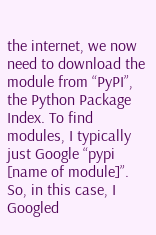the internet, we now need to download the module from “PyPI”, the Python Package Index. To find modules, I typically just Google “pypi [name of module]”. So, in this case, I Googled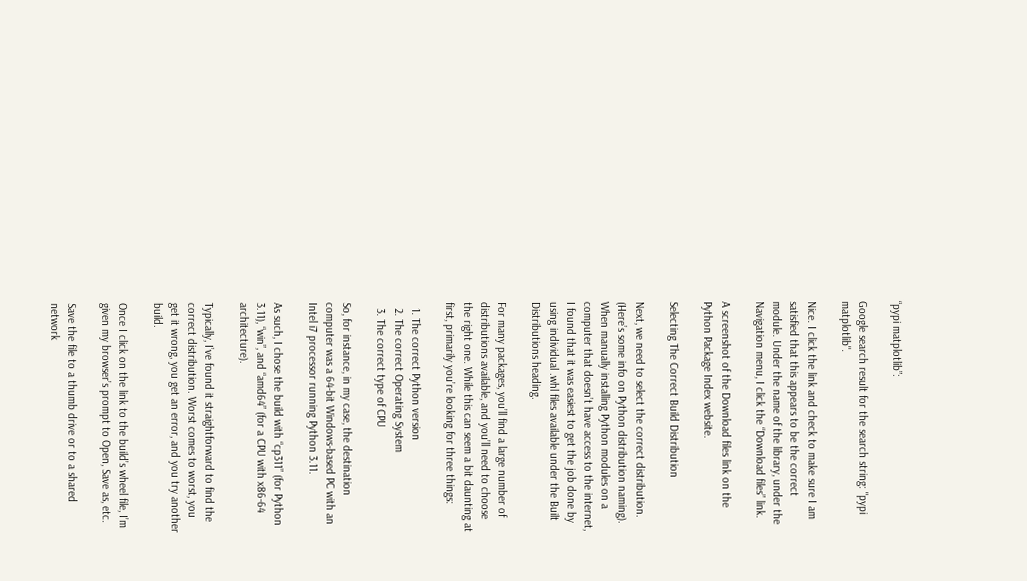“pypi matplotlib”:

Google search result for the search string: "pypi matplotlib".

Nice. I click the link and check to make sure I am satisfied that this appears to be the correct module. Under the name of the library, under the Navigation menu, I click the “Download files” link.

A screenshot of the Download files link on the Python Package Index website.

Selecting The Correct Build Distribution

Next, we need to select the correct distribution. (Here’s some info on Python distribution naming). When manually installing Python modules on a computer that doesn’t have access to the internet, I found that it was easiest to get the job done by using individual .whl files available under the Built Distributions heading.

For many packages, you’ll find a large number of distributions available, and you’ll need to choose the right one. While this can seem a bit daunting at first, primarily you’re looking for three things:

  1. The correct Python version
  2. The correct Operating System
  3. The correct type of CPU

So, for instance, in my case, the destination computer was a 64-bit Windows-based PC with an Intel i7 processor running Python 3.11.

As such, I chose the build with “cp311” (for Python 3.11), “win”, and “amd64” (for a CPU with x86-64 architecture).

Typically, I’ve found it straightforward to find the correct distribution. Worst comes to worst, you get it wrong, you get an error, and you try another build.

Once I click on the link to the build’s wheel file, I’m given my browser’s prompt to Open, Save as, etc.

Save the file to a thumb drive or to a shared network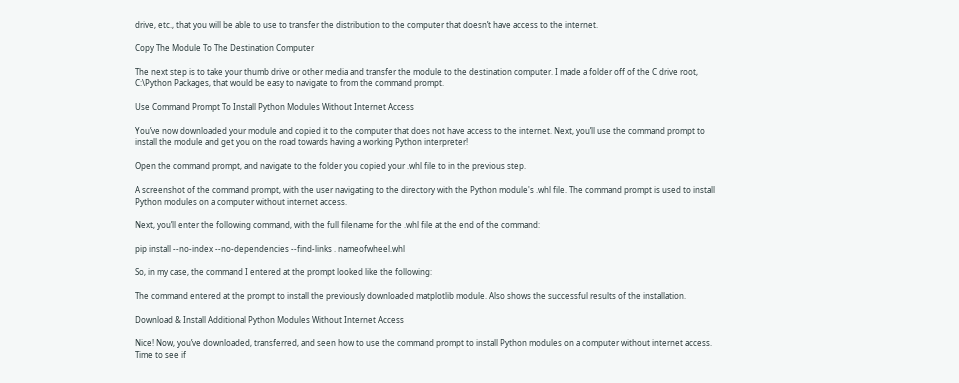drive, etc., that you will be able to use to transfer the distribution to the computer that doesn’t have access to the internet.

Copy The Module To The Destination Computer

The next step is to take your thumb drive or other media and transfer the module to the destination computer. I made a folder off of the C drive root, C:\Python Packages, that would be easy to navigate to from the command prompt.

Use Command Prompt To Install Python Modules Without Internet Access

You’ve now downloaded your module and copied it to the computer that does not have access to the internet. Next, you’ll use the command prompt to install the module and get you on the road towards having a working Python interpreter!

Open the command prompt, and navigate to the folder you copied your .whl file to in the previous step.

A screenshot of the command prompt, with the user navigating to the directory with the Python module's .whl file. The command prompt is used to install Python modules on a computer without internet access.

Next, you’ll enter the following command, with the full filename for the .whl file at the end of the command:

pip install --no-index --no-dependencies --find-links . nameofwheel.whl

So, in my case, the command I entered at the prompt looked like the following:

The command entered at the prompt to install the previously downloaded matplotlib module. Also shows the successful results of the installation.

Download & Install Additional Python Modules Without Internet Access

Nice! Now, you’ve downloaded, transferred, and seen how to use the command prompt to install Python modules on a computer without internet access. Time to see if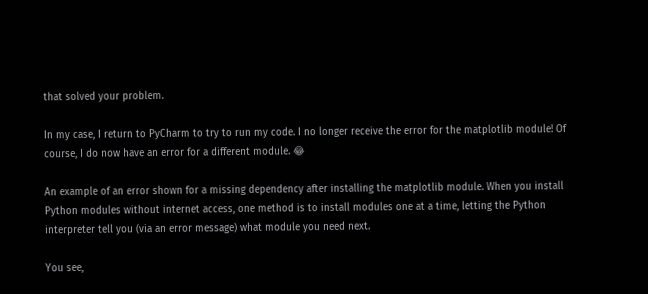that solved your problem.

In my case, I return to PyCharm to try to run my code. I no longer receive the error for the matplotlib module! Of course, I do now have an error for a different module. 😂

An example of an error shown for a missing dependency after installing the matplotlib module. When you install Python modules without internet access, one method is to install modules one at a time, letting the Python interpreter tell you (via an error message) what module you need next.

You see,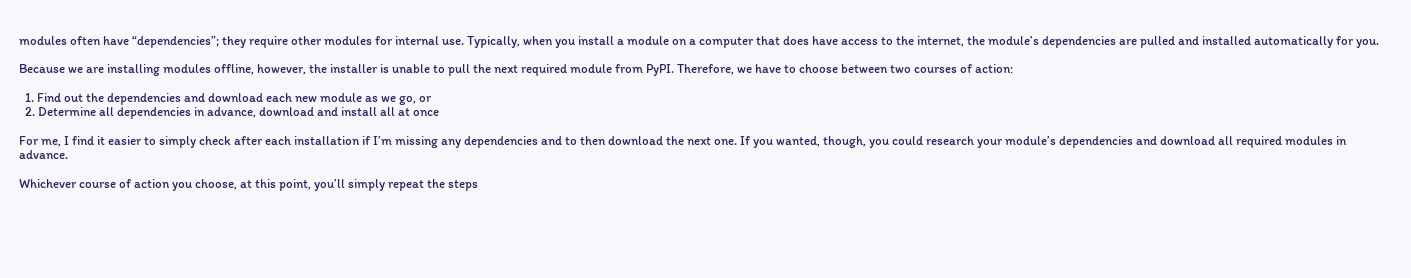modules often have “dependencies”; they require other modules for internal use. Typically, when you install a module on a computer that does have access to the internet, the module’s dependencies are pulled and installed automatically for you.

Because we are installing modules offline, however, the installer is unable to pull the next required module from PyPI. Therefore, we have to choose between two courses of action:

  1. Find out the dependencies and download each new module as we go, or
  2. Determine all dependencies in advance, download and install all at once

For me, I find it easier to simply check after each installation if I’m missing any dependencies and to then download the next one. If you wanted, though, you could research your module’s dependencies and download all required modules in advance.

Whichever course of action you choose, at this point, you’ll simply repeat the steps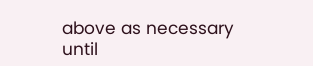above as necessary until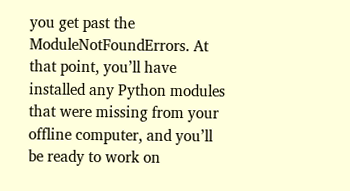you get past the ModuleNotFoundErrors. At that point, you’ll have installed any Python modules that were missing from your offline computer, and you’ll be ready to work on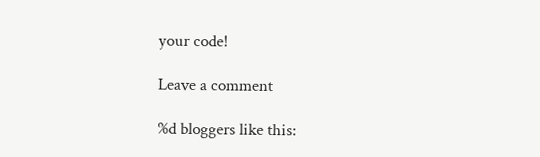your code!

Leave a comment

%d bloggers like this: